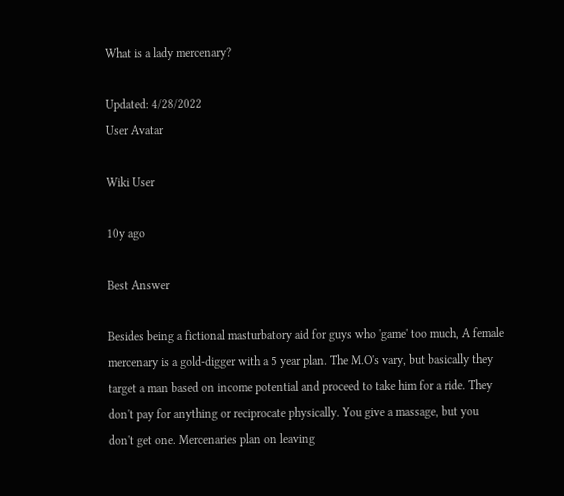What is a lady mercenary?

Updated: 4/28/2022
User Avatar

Wiki User

10y ago

Best Answer

Besides being a fictional masturbatory aid for guys who 'game' too much, A female mercenary is a gold-digger with a 5 year plan. The M.O's vary, but basically they target a man based on income potential and proceed to take him for a ride. They don't pay for anything or reciprocate physically. You give a massage, but you don't get one. Mercenaries plan on leaving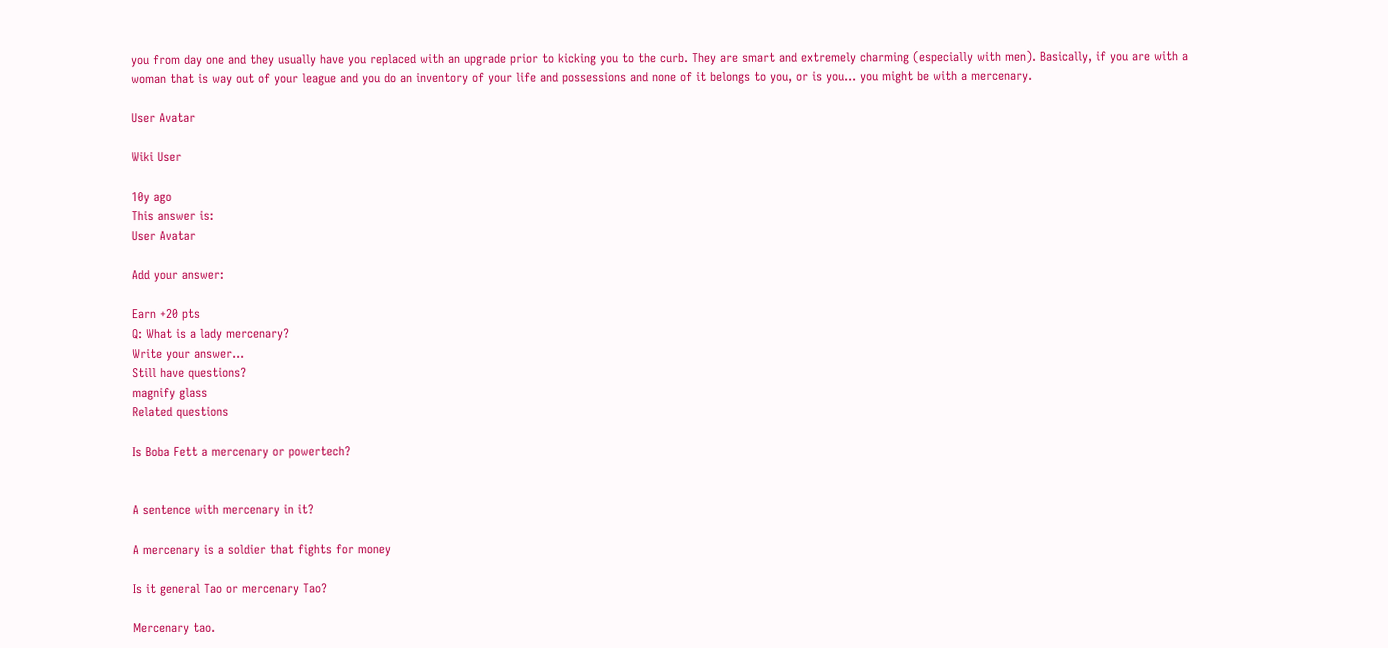you from day one and they usually have you replaced with an upgrade prior to kicking you to the curb. They are smart and extremely charming (especially with men). Basically, if you are with a woman that is way out of your league and you do an inventory of your life and possessions and none of it belongs to you, or is you... you might be with a mercenary.

User Avatar

Wiki User

10y ago
This answer is:
User Avatar

Add your answer:

Earn +20 pts
Q: What is a lady mercenary?
Write your answer...
Still have questions?
magnify glass
Related questions

Is Boba Fett a mercenary or powertech?


A sentence with mercenary in it?

A mercenary is a soldier that fights for money

Is it general Tao or mercenary Tao?

Mercenary tao.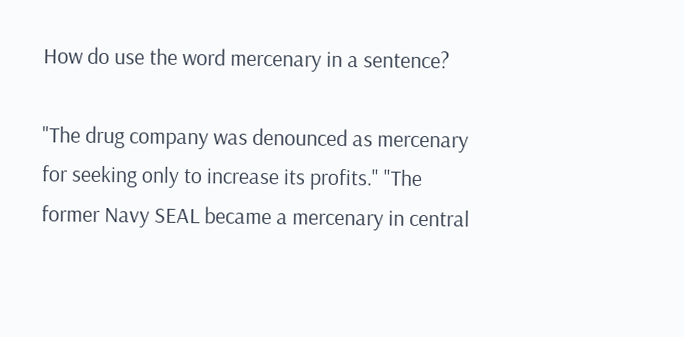How do use the word mercenary in a sentence?

"The drug company was denounced as mercenary for seeking only to increase its profits." "The former Navy SEAL became a mercenary in central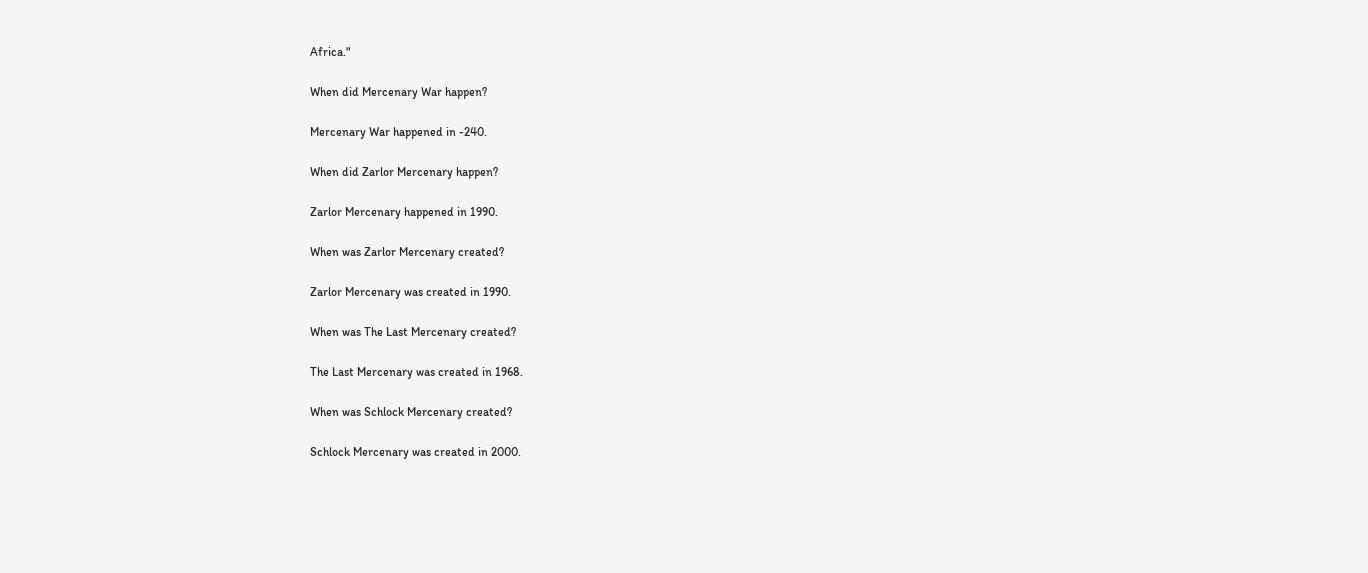Africa."

When did Mercenary War happen?

Mercenary War happened in -240.

When did Zarlor Mercenary happen?

Zarlor Mercenary happened in 1990.

When was Zarlor Mercenary created?

Zarlor Mercenary was created in 1990.

When was The Last Mercenary created?

The Last Mercenary was created in 1968.

When was Schlock Mercenary created?

Schlock Mercenary was created in 2000.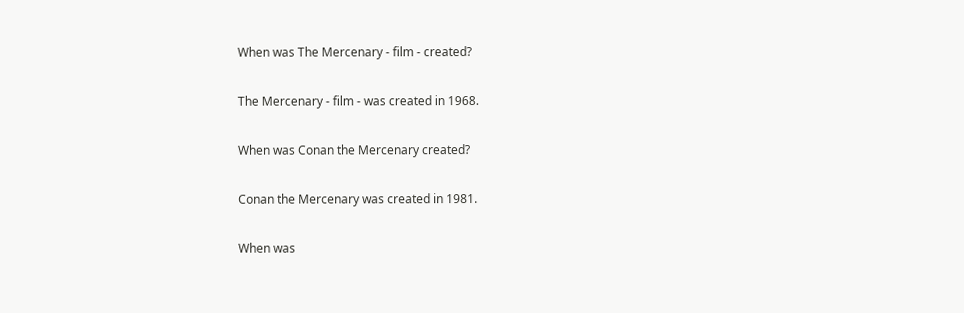When was The Mercenary - film - created?

The Mercenary - film - was created in 1968.

When was Conan the Mercenary created?

Conan the Mercenary was created in 1981.

When was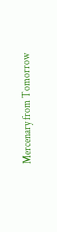Mercenary from Tomorrow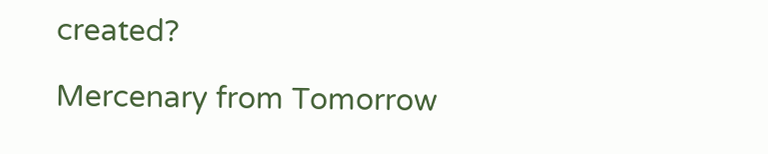created?

Mercenary from Tomorrow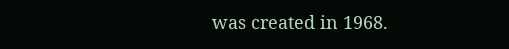was created in 1968.